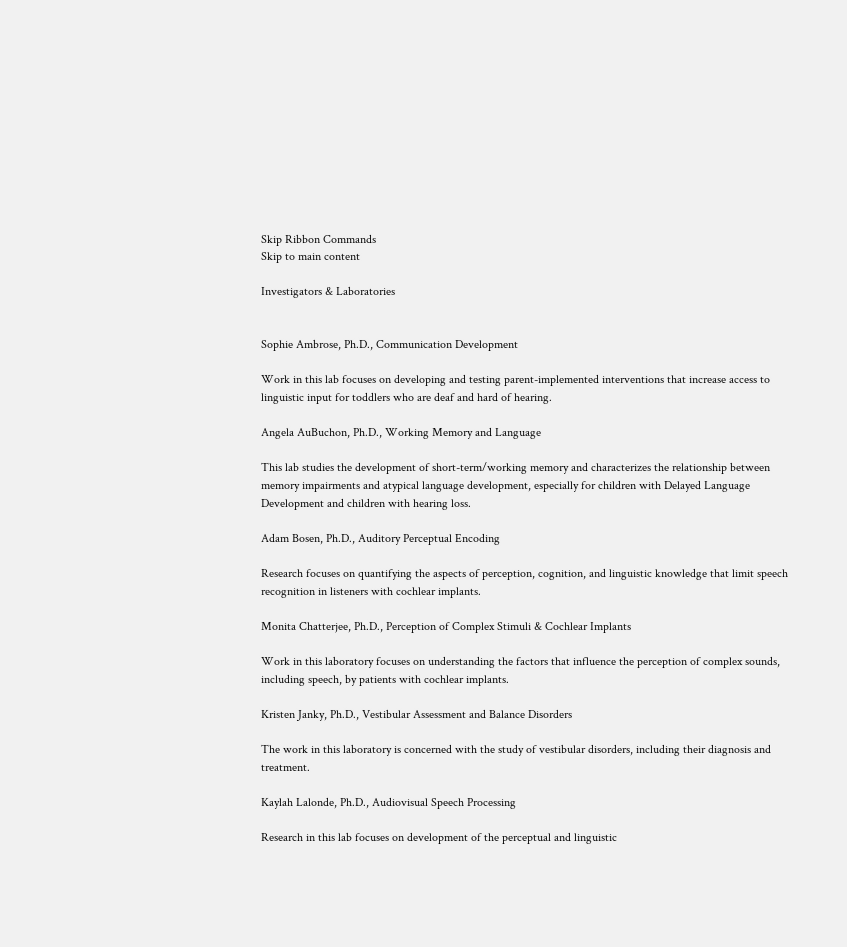Skip Ribbon Commands
Skip to main content

Investigators & Laboratories


Sophie Ambrose, Ph.D., Communication Development

Work in this lab focuses on developing and testing parent-implemented interventions that increase access to linguistic input for toddlers who are deaf and hard of hearing.

Angela AuBuchon, Ph.D., Working Memory and Language

This lab studies the development of short-term/working memory and characterizes the relationship between memory impairments and atypical language development, especially for children with Delayed Language Development and children with hearing loss.

Adam Bosen, Ph.D., Auditory Perceptual Encoding

Research focuses on quantifying the aspects of perception, cognition, and linguistic knowledge that limit speech recognition in listeners with cochlear implants.

Monita Chatterjee, Ph.D., Perception of Complex Stimuli & Cochlear Implants

Work in this laboratory focuses on understanding the factors that influence the perception of complex sounds, including speech, by patients with cochlear implants.

Kristen Janky, Ph.D., Vestibular Assessment and Balance Disorders

The work in this laboratory is concerned with the study of vestibular disorders, including their diagnosis and treatment.

Kaylah Lalonde, Ph.D., Audiovisual Speech Processing

Research in this lab focuses on development of the perceptual and linguistic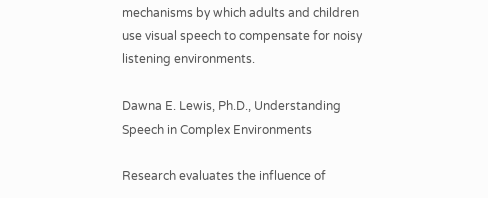mechanisms by which adults and children use visual speech to compensate for noisy listening environments.

Dawna E. Lewis, Ph.D., Understanding Speech in Complex Environments

Research evaluates the influence of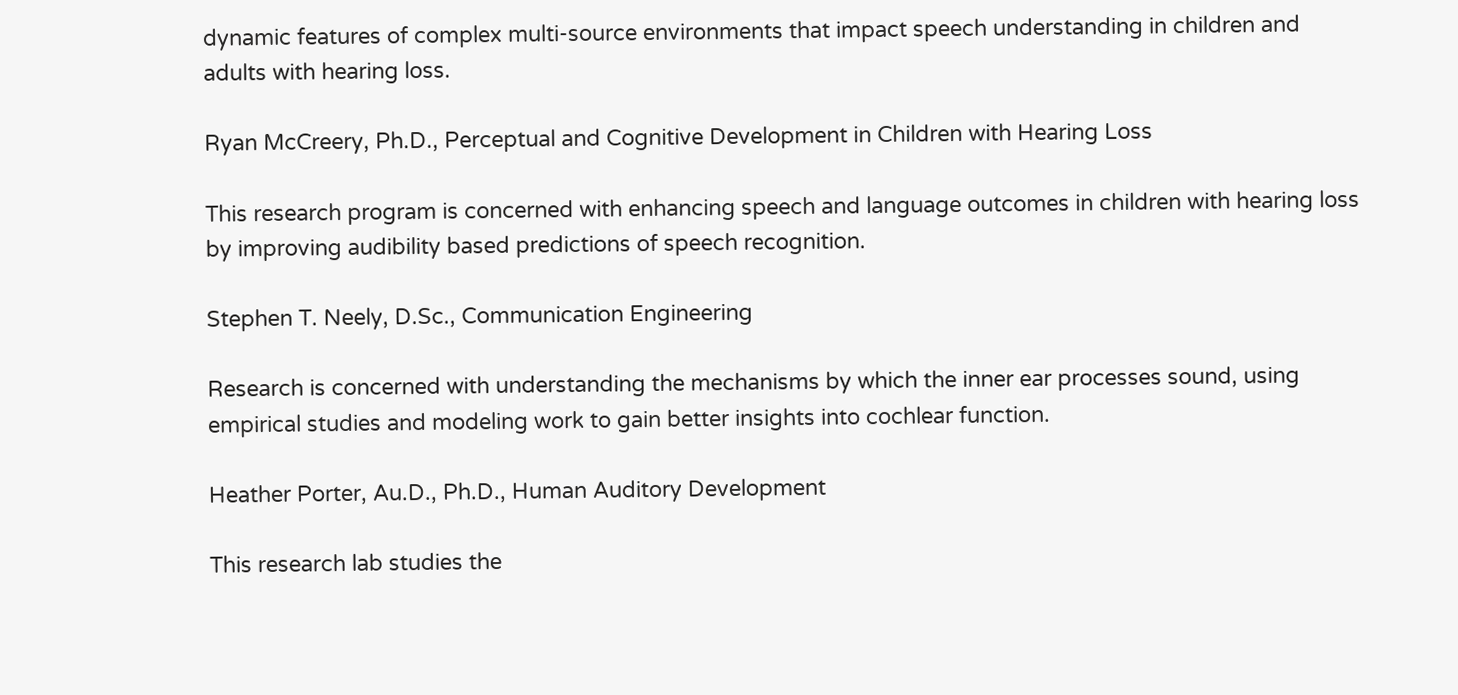dynamic features of complex multi-source environments that impact speech understanding in children and adults with hearing loss.

Ryan McCreery, Ph.D., Perceptual and Cognitive Development in Children with Hearing Loss

This research program is concerned with enhancing speech and language outcomes in children with hearing loss by improving audibility based predictions of speech recognition.

Stephen T. Neely, D.Sc., Communication Engineering

Research is concerned with understanding the mechanisms by which the inner ear processes sound, using empirical studies and modeling work to gain better insights into cochlear function.

Heather Porter, Au.D., Ph.D., Human Auditory Development

This research lab studies the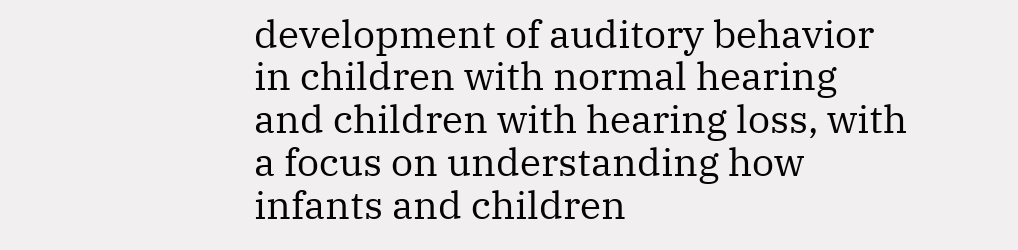development of auditory behavior in children with normal hearing and children with hearing loss, with a focus on understanding how infants and children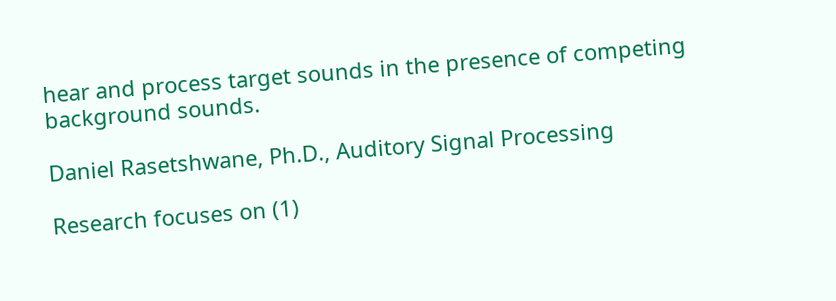hear and process target sounds in the presence of competing background sounds.

Daniel Rasetshwane, Ph.D., Auditory Signal Processing

Research focuses on (1)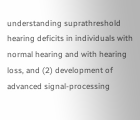understanding suprathreshold hearing deficits in individuals with normal hearing and with hearing loss, and (2) development of advanced signal-processing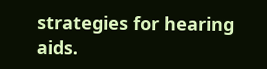strategies for hearing aids.